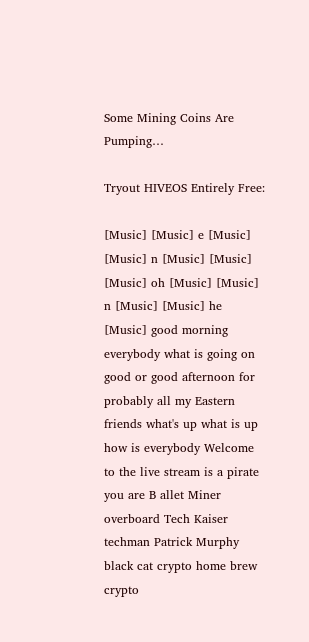Some Mining Coins Are Pumping…

Tryout HIVEOS Entirely Free:

[Music] [Music] e [Music] [Music] n [Music] [Music] [Music] oh [Music] [Music] n [Music] [Music] he [Music] good morning everybody what is going on good or good afternoon for probably all my Eastern friends what's up what is up how is everybody Welcome to the live stream is a pirate you are B allet Miner overboard Tech Kaiser techman Patrick Murphy black cat crypto home brew crypto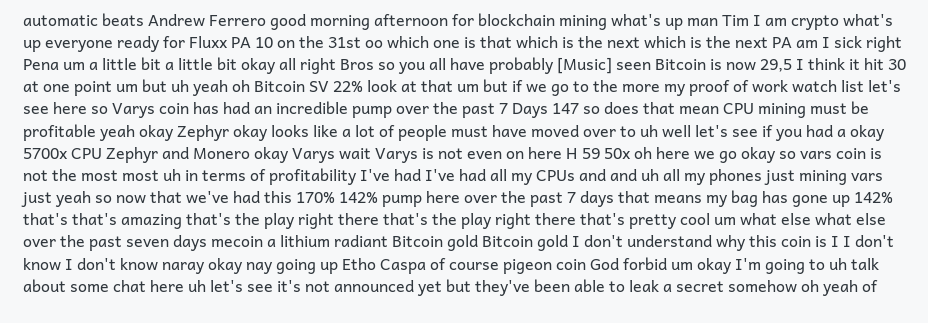automatic beats Andrew Ferrero good morning afternoon for blockchain mining what's up man Tim I am crypto what's up everyone ready for Fluxx PA 10 on the 31st oo which one is that which is the next which is the next PA am I sick right Pena um a little bit a little bit okay all right Bros so you all have probably [Music] seen Bitcoin is now 29,5 I think it hit 30 at one point um but uh yeah oh Bitcoin SV 22% look at that um but if we go to the more my proof of work watch list let's see here so Varys coin has had an incredible pump over the past 7 Days 147 so does that mean CPU mining must be profitable yeah okay Zephyr okay looks like a lot of people must have moved over to uh well let's see if you had a okay 5700x CPU Zephyr and Monero okay Varys wait Varys is not even on here H 59 50x oh here we go okay so vars coin is not the most most uh in terms of profitability I've had I've had all my CPUs and and uh all my phones just mining vars just yeah so now that we've had this 170% 142% pump here over the past 7 days that means my bag has gone up 142% that's that's amazing that's the play right there that's the play right there that's pretty cool um what else what else over the past seven days mecoin a lithium radiant Bitcoin gold Bitcoin gold I don't understand why this coin is I I don't know I don't know naray okay nay going up Etho Caspa of course pigeon coin God forbid um okay I'm going to uh talk about some chat here uh let's see it's not announced yet but they've been able to leak a secret somehow oh yeah of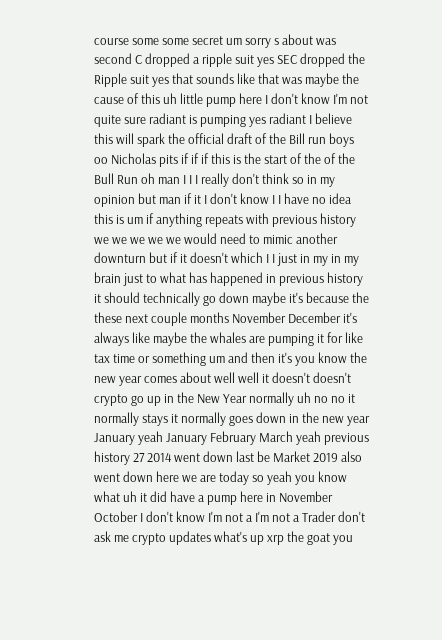course some some secret um sorry s about was second C dropped a ripple suit yes SEC dropped the Ripple suit yes that sounds like that was maybe the cause of this uh little pump here I don't know I'm not quite sure radiant is pumping yes radiant I believe this will spark the official draft of the Bill run boys oo Nicholas pits if if if this is the start of the of the Bull Run oh man I I I really don't think so in my opinion but man if it I don't know I I have no idea this is um if anything repeats with previous history we we we we we would need to mimic another downturn but if it doesn't which I I just in my in my brain just to what has happened in previous history it should technically go down maybe it's because the these next couple months November December it's always like maybe the whales are pumping it for like tax time or something um and then it's you know the new year comes about well well it doesn't doesn't crypto go up in the New Year normally uh no no it normally stays it normally goes down in the new year January yeah January February March yeah previous history 27 2014 went down last be Market 2019 also went down here we are today so yeah you know what uh it did have a pump here in November October I don't know I'm not a I'm not a Trader don't ask me crypto updates what's up xrp the goat you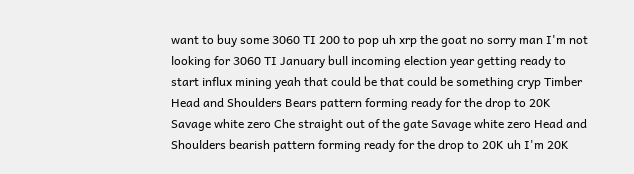want to buy some 3060 TI 200 to pop uh xrp the goat no sorry man I'm not looking for 3060 TI January bull incoming election year getting ready to start influx mining yeah that could be that could be something cryp Timber Head and Shoulders Bears pattern forming ready for the drop to 20K Savage white zero Che straight out of the gate Savage white zero Head and Shoulders bearish pattern forming ready for the drop to 20K uh I'm 20K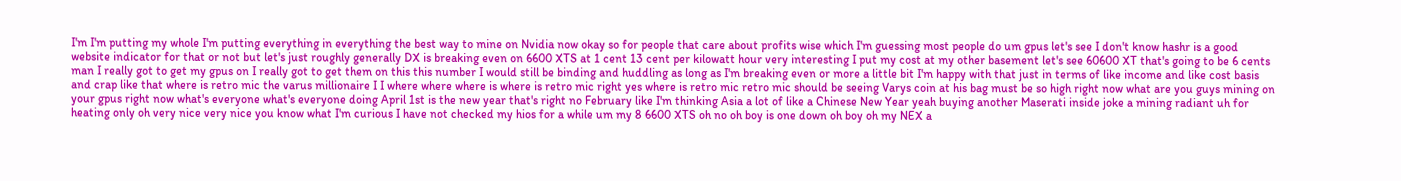I'm I'm putting my whole I'm putting everything in everything the best way to mine on Nvidia now okay so for people that care about profits wise which I'm guessing most people do um gpus let's see I don't know hashr is a good website indicator for that or not but let's just roughly generally DX is breaking even on 6600 XTS at 1 cent 13 cent per kilowatt hour very interesting I put my cost at my other basement let's see 60600 XT that's going to be 6 cents man I really got to get my gpus on I really got to get them on this this number I would still be binding and huddling as long as I'm breaking even or more a little bit I'm happy with that just in terms of like income and like cost basis and crap like that where is retro mic the varus millionaire I I where where where is where is retro mic right yes where is retro mic retro mic should be seeing Varys coin at his bag must be so high right now what are you guys mining on your gpus right now what's everyone what's everyone doing April 1st is the new year that's right no February like I'm thinking Asia a lot of like a Chinese New Year yeah buying another Maserati inside joke a mining radiant uh for heating only oh very nice very nice you know what I'm curious I have not checked my hios for a while um my 8 6600 XTS oh no oh boy is one down oh boy oh my NEX a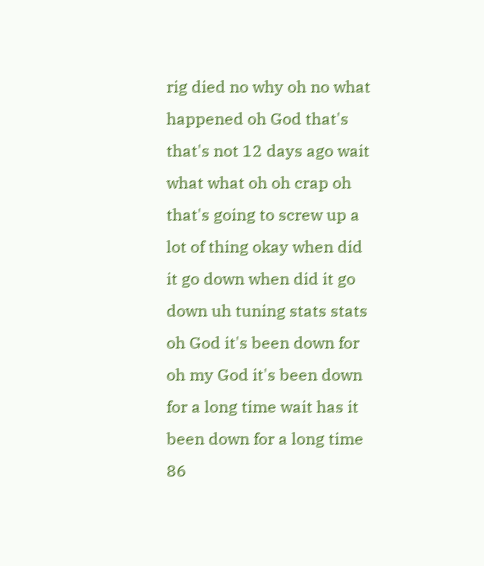rig died no why oh no what happened oh God that's that's not 12 days ago wait what what oh oh crap oh that's going to screw up a lot of thing okay when did it go down when did it go down uh tuning stats stats oh God it's been down for oh my God it's been down for a long time wait has it been down for a long time 86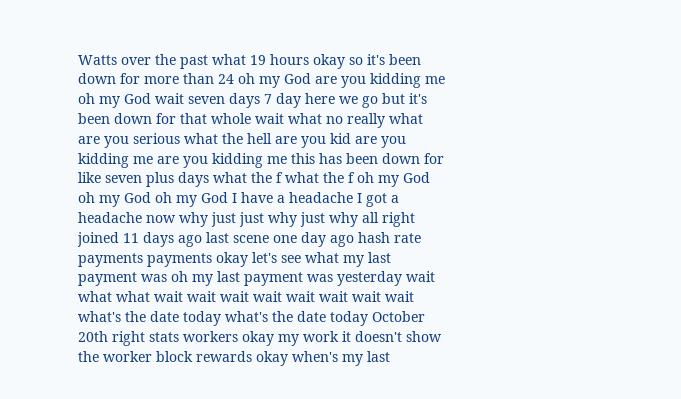Watts over the past what 19 hours okay so it's been down for more than 24 oh my God are you kidding me oh my God wait seven days 7 day here we go but it's been down for that whole wait what no really what are you serious what the hell are you kid are you kidding me are you kidding me this has been down for like seven plus days what the f what the f oh my God oh my God oh my God I have a headache I got a headache now why just just why just why all right joined 11 days ago last scene one day ago hash rate payments payments okay let's see what my last payment was oh my last payment was yesterday wait what what wait wait wait wait wait wait wait wait what's the date today what's the date today October 20th right stats workers okay my work it doesn't show the worker block rewards okay when's my last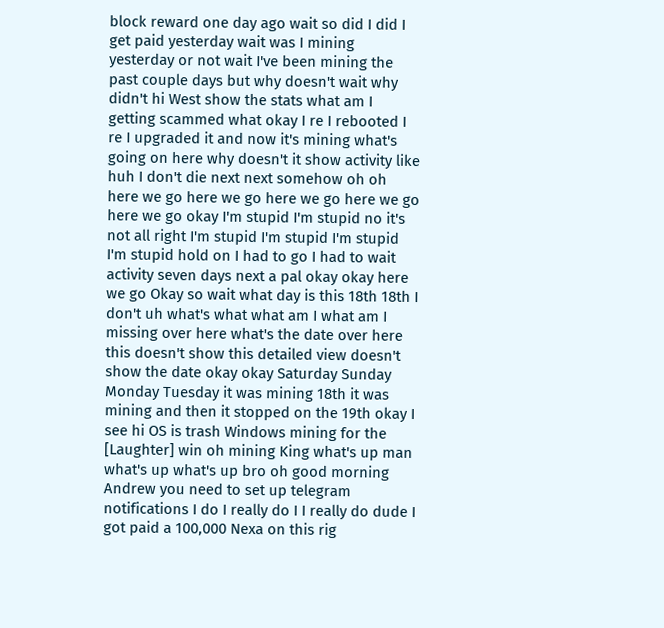block reward one day ago wait so did I did I get paid yesterday wait was I mining yesterday or not wait I've been mining the past couple days but why doesn't wait why didn't hi West show the stats what am I getting scammed what okay I re I rebooted I re I upgraded it and now it's mining what's going on here why doesn't it show activity like huh I don't die next next somehow oh oh here we go here we go here we go here we go here we go okay I'm stupid I'm stupid no it's not all right I'm stupid I'm stupid I'm stupid I'm stupid hold on I had to go I had to wait activity seven days next a pal okay okay here we go Okay so wait what day is this 18th 18th I don't uh what's what what am I what am I missing over here what's the date over here this doesn't show this detailed view doesn't show the date okay okay Saturday Sunday Monday Tuesday it was mining 18th it was mining and then it stopped on the 19th okay I see hi OS is trash Windows mining for the [Laughter] win oh mining King what's up man what's up what's up bro oh good morning Andrew you need to set up telegram notifications I do I really do I I really do dude I got paid a 100,000 Nexa on this rig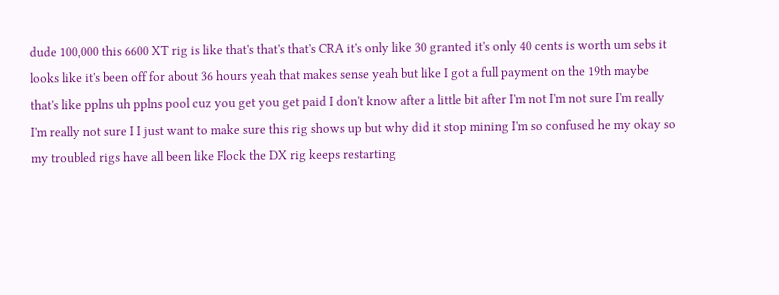dude 100,000 this 6600 XT rig is like that's that's that's CRA it's only like 30 granted it's only 40 cents is worth um sebs it looks like it's been off for about 36 hours yeah that makes sense yeah but like I got a full payment on the 19th maybe that's like pplns uh pplns pool cuz you get you get paid I don't know after a little bit after I'm not I'm not sure I'm really I'm really not sure I I just want to make sure this rig shows up but why did it stop mining I'm so confused he my okay so my troubled rigs have all been like Flock the DX rig keeps restarting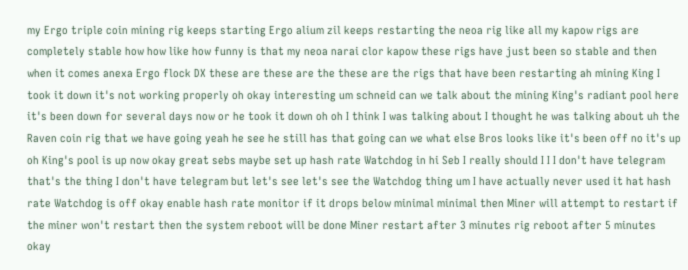my Ergo triple coin mining rig keeps starting Ergo alium zil keeps restarting the neoa rig like all my kapow rigs are completely stable how how like how funny is that my neoa narai clor kapow these rigs have just been so stable and then when it comes anexa Ergo flock DX these are these are the these are the rigs that have been restarting ah mining King I took it down it's not working properly oh okay interesting um schneid can we talk about the mining King's radiant pool here it's been down for several days now or he took it down oh oh I think I was talking about I thought he was talking about uh the Raven coin rig that we have going yeah he see he still has that going can we what else Bros looks like it's been off no it's up oh King's pool is up now okay great sebs maybe set up hash rate Watchdog in hi Seb I really should I I I don't have telegram that's the thing I don't have telegram but let's see let's see the Watchdog thing um I have actually never used it hat hash rate Watchdog is off okay enable hash rate monitor if it drops below minimal minimal then Miner will attempt to restart if the miner won't restart then the system reboot will be done Miner restart after 3 minutes rig reboot after 5 minutes okay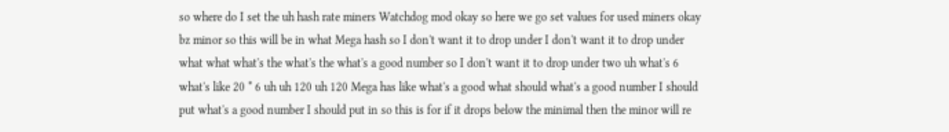so where do I set the uh hash rate miners Watchdog mod okay so here we go set values for used miners okay bz minor so this will be in what Mega hash so I don't want it to drop under I don't want it to drop under what what what's the what's the what's a good number so I don't want it to drop under two uh what's 6 what's like 20 * 6 uh uh 120 uh 120 Mega has like what's a good what should what's a good number I should put what's a good number I should put in so this is for if it drops below the minimal then the minor will re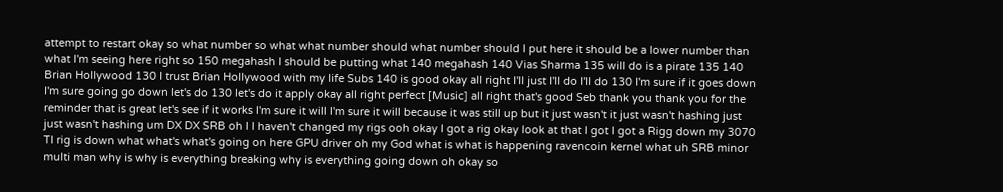attempt to restart okay so what number so what what number should what number should I put here it should be a lower number than what I'm seeing here right so 150 megahash I should be putting what 140 megahash 140 Vias Sharma 135 will do is a pirate 135 140 Brian Hollywood 130 I trust Brian Hollywood with my life Subs 140 is good okay all right I'll just I'll do I'll do 130 I'm sure if it goes down I'm sure going go down let's do 130 let's do it apply okay all right perfect [Music] all right that's good Seb thank you thank you for the reminder that is great let's see if it works I'm sure it will I'm sure it will because it was still up but it just wasn't it just wasn't hashing just just wasn't hashing um DX DX SRB oh I I haven't changed my rigs ooh okay I got a rig okay look at that I got I got a Rigg down my 3070 TI rig is down what what's what's going on here GPU driver oh my God what is what is happening ravencoin kernel what uh SRB minor multi man why is why is everything breaking why is everything going down oh okay so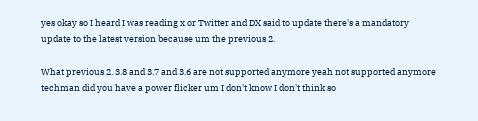yes okay so I heard I was reading x or Twitter and DX said to update there's a mandatory update to the latest version because um the previous 2.

What previous 2. 3.8 and 3.7 and 3.6 are not supported anymore yeah not supported anymore techman did you have a power flicker um I don't know I don't think so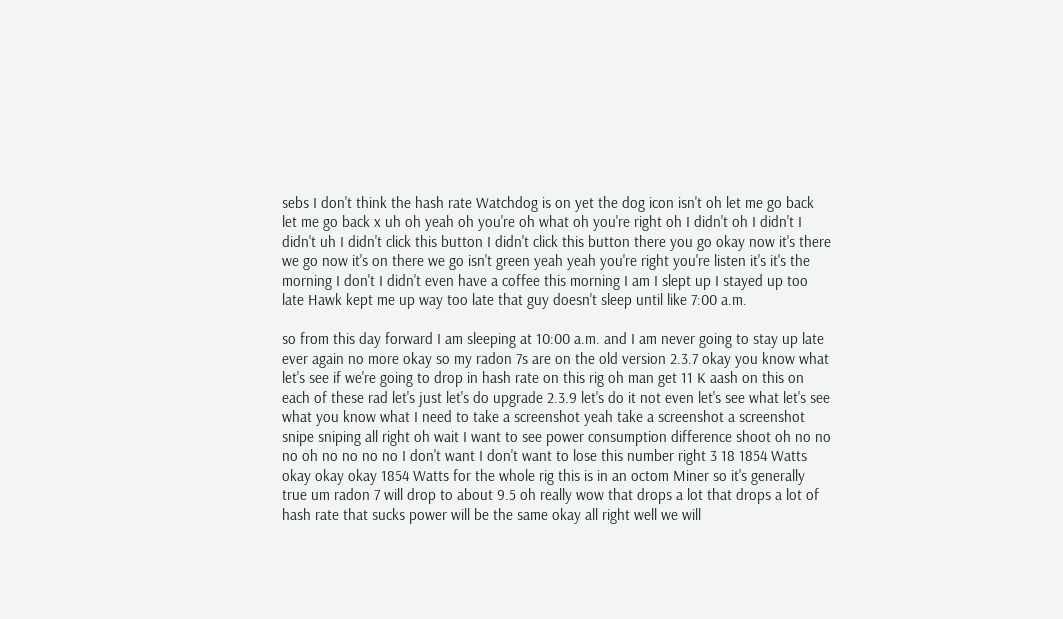sebs I don't think the hash rate Watchdog is on yet the dog icon isn't oh let me go back let me go back x uh oh yeah oh you're oh what oh you're right oh I didn't oh I didn't I didn't uh I didn't click this button I didn't click this button there you go okay now it's there we go now it's on there we go isn't green yeah yeah you're right you're listen it's it's the morning I don't I didn't even have a coffee this morning I am I slept up I stayed up too late Hawk kept me up way too late that guy doesn't sleep until like 7:00 a.m.

so from this day forward I am sleeping at 10:00 a.m. and I am never going to stay up late ever again no more okay so my radon 7s are on the old version 2.3.7 okay you know what let's see if we're going to drop in hash rate on this rig oh man get 11 K aash on this on each of these rad let's just let's do upgrade 2.3.9 let's do it not even let's see what let's see what you know what I need to take a screenshot yeah take a screenshot a screenshot snipe sniping all right oh wait I want to see power consumption difference shoot oh no no no oh no no no no I don't want I don't want to lose this number right 3 18 1854 Watts okay okay okay 1854 Watts for the whole rig this is in an octom Miner so it's generally true um radon 7 will drop to about 9.5 oh really wow that drops a lot that drops a lot of hash rate that sucks power will be the same okay all right well we will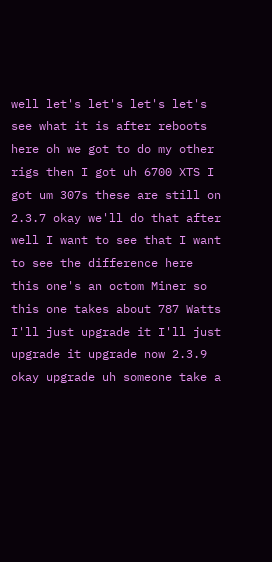well let's let's let's let's see what it is after reboots here oh we got to do my other rigs then I got uh 6700 XTS I got um 307s these are still on 2.3.7 okay we'll do that after well I want to see that I want to see the difference here this one's an octom Miner so this one takes about 787 Watts I'll just upgrade it I'll just upgrade it upgrade now 2.3.9 okay upgrade uh someone take a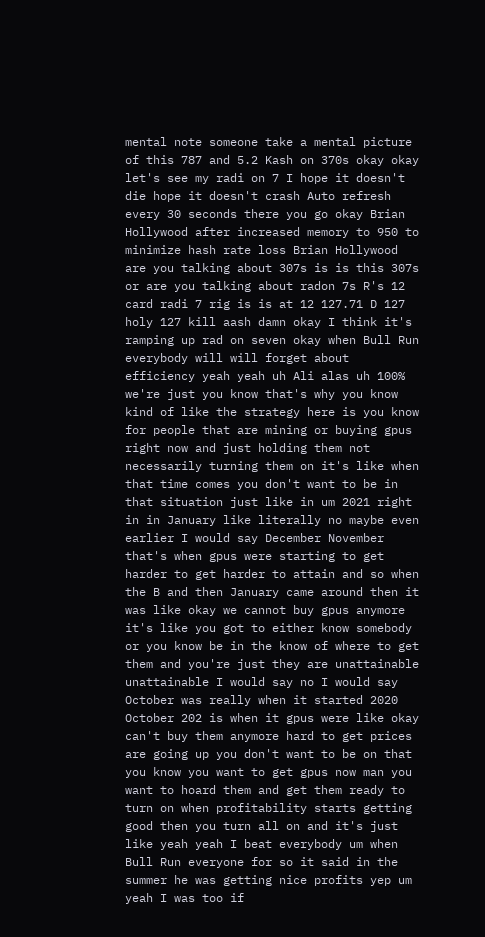mental note someone take a mental picture of this 787 and 5.2 Kash on 370s okay okay let's see my radi on 7 I hope it doesn't die hope it doesn't crash Auto refresh every 30 seconds there you go okay Brian Hollywood after increased memory to 950 to minimize hash rate loss Brian Hollywood are you talking about 307s is is this 307s or are you talking about radon 7s R's 12 card radi 7 rig is is at 12 127.71 D 127 holy 127 kill aash damn okay I think it's ramping up rad on seven okay when Bull Run everybody will will forget about efficiency yeah yeah uh Ali alas uh 100% we're just you know that's why you know kind of like the strategy here is you know for people that are mining or buying gpus right now and just holding them not necessarily turning them on it's like when that time comes you don't want to be in that situation just like in um 2021 right in in January like literally no maybe even earlier I would say December November that's when gpus were starting to get harder to get harder to attain and so when the B and then January came around then it was like okay we cannot buy gpus anymore it's like you got to either know somebody or you know be in the know of where to get them and you're just they are unattainable unattainable I would say no I would say October was really when it started 2020 October 202 is when it gpus were like okay can't buy them anymore hard to get prices are going up you don't want to be on that you know you want to get gpus now man you want to hoard them and get them ready to turn on when profitability starts getting good then you turn all on and it's just like yeah yeah I beat everybody um when Bull Run everyone for so it said in the summer he was getting nice profits yep um yeah I was too if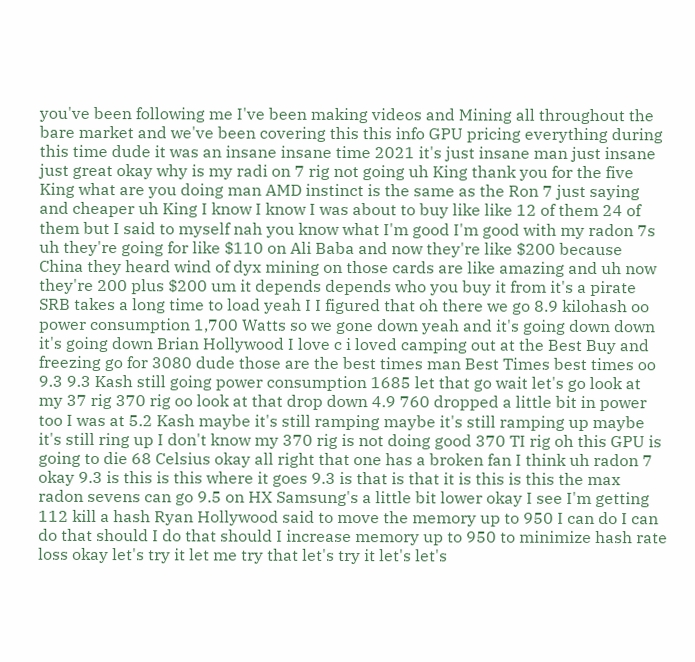you've been following me I've been making videos and Mining all throughout the bare market and we've been covering this this info GPU pricing everything during this time dude it was an insane insane time 2021 it's just insane man just insane just great okay why is my radi on 7 rig not going uh King thank you for the five King what are you doing man AMD instinct is the same as the Ron 7 just saying and cheaper uh King I know I know I was about to buy like like 12 of them 24 of them but I said to myself nah you know what I'm good I'm good with my radon 7s uh they're going for like $110 on Ali Baba and now they're like $200 because China they heard wind of dyx mining on those cards are like amazing and uh now they're 200 plus $200 um it depends depends who you buy it from it's a pirate SRB takes a long time to load yeah I I figured that oh there we go 8.9 kilohash oo power consumption 1,700 Watts so we gone down yeah and it's going down down it's going down Brian Hollywood I love c i loved camping out at the Best Buy and freezing go for 3080 dude those are the best times man Best Times best times oo 9.3 9.3 Kash still going power consumption 1685 let that go wait let's go look at my 37 rig 370 rig oo look at that drop down 4.9 760 dropped a little bit in power too I was at 5.2 Kash maybe it's still ramping maybe it's still ramping up maybe it's still ring up I don't know my 370 rig is not doing good 370 TI rig oh this GPU is going to die 68 Celsius okay all right that one has a broken fan I think uh radon 7 okay 9.3 is this is this where it goes 9.3 is that is that it is this is this the max radon sevens can go 9.5 on HX Samsung's a little bit lower okay I see I'm getting 112 kill a hash Ryan Hollywood said to move the memory up to 950 I can do I can do that should I do that should I increase memory up to 950 to minimize hash rate loss okay let's try it let me try that let's try it let's let's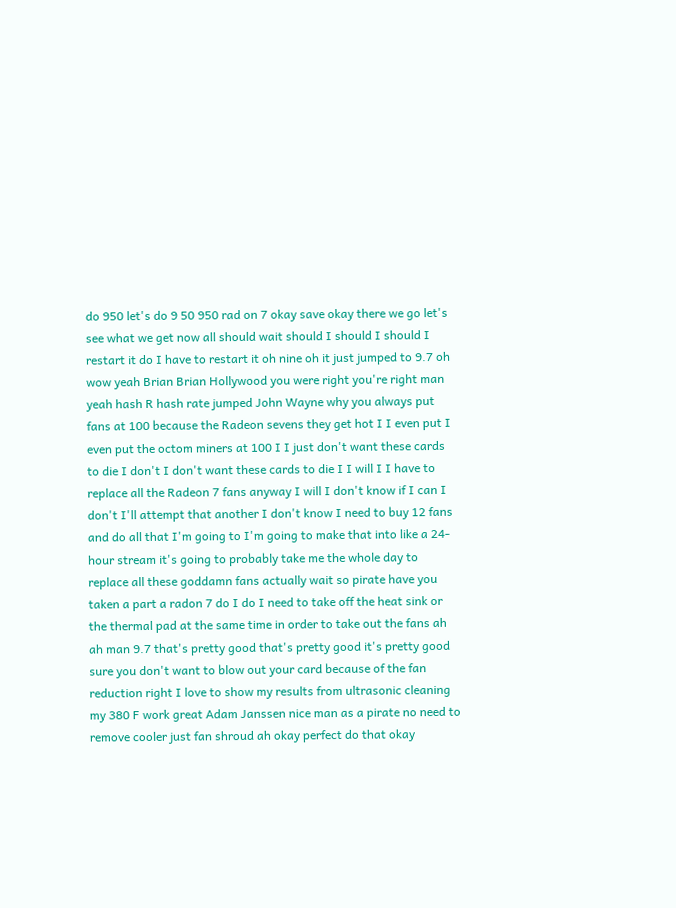do 950 let's do 9 50 950 rad on 7 okay save okay there we go let's see what we get now all should wait should I should I should I restart it do I have to restart it oh nine oh it just jumped to 9.7 oh wow yeah Brian Brian Hollywood you were right you're right man yeah hash R hash rate jumped John Wayne why you always put fans at 100 because the Radeon sevens they get hot I I even put I even put the octom miners at 100 I I just don't want these cards to die I don't I don't want these cards to die I I will I I have to replace all the Radeon 7 fans anyway I will I don't know if I can I don't I'll attempt that another I don't know I need to buy 12 fans and do all that I'm going to I'm going to make that into like a 24-hour stream it's going to probably take me the whole day to replace all these goddamn fans actually wait so pirate have you taken a part a radon 7 do I do I need to take off the heat sink or the thermal pad at the same time in order to take out the fans ah ah man 9.7 that's pretty good that's pretty good it's pretty good sure you don't want to blow out your card because of the fan reduction right I love to show my results from ultrasonic cleaning my 380 F work great Adam Janssen nice man as a pirate no need to remove cooler just fan shroud ah okay perfect do that okay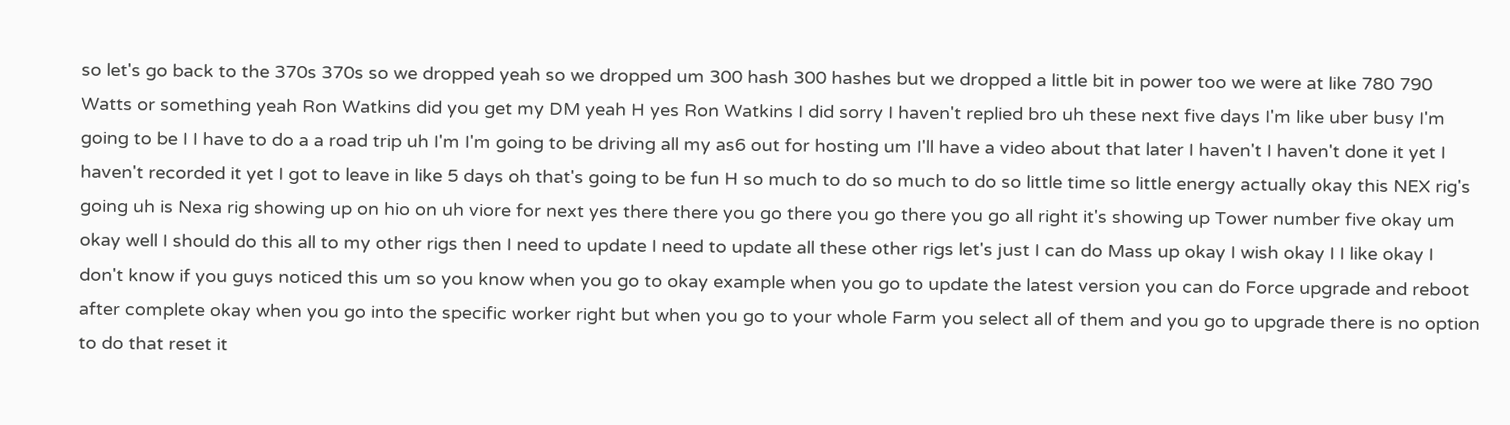so let's go back to the 370s 370s so we dropped yeah so we dropped um 300 hash 300 hashes but we dropped a little bit in power too we were at like 780 790 Watts or something yeah Ron Watkins did you get my DM yeah H yes Ron Watkins I did sorry I haven't replied bro uh these next five days I'm like uber busy I'm going to be I I have to do a a road trip uh I'm I'm going to be driving all my as6 out for hosting um I'll have a video about that later I haven't I haven't done it yet I haven't recorded it yet I got to leave in like 5 days oh that's going to be fun H so much to do so much to do so little time so little energy actually okay this NEX rig's going uh is Nexa rig showing up on hio on uh viore for next yes there there you go there you go there you go all right it's showing up Tower number five okay um okay well I should do this all to my other rigs then I need to update I need to update all these other rigs let's just I can do Mass up okay I wish okay I I like okay I don't know if you guys noticed this um so you know when you go to okay example when you go to update the latest version you can do Force upgrade and reboot after complete okay when you go into the specific worker right but when you go to your whole Farm you select all of them and you go to upgrade there is no option to do that reset it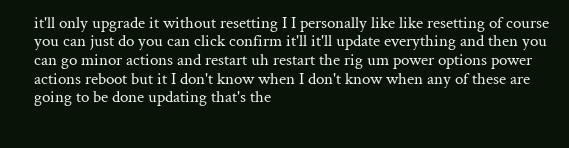it'll only upgrade it without resetting I I personally like like resetting of course you can just do you can click confirm it'll it'll update everything and then you can go minor actions and restart uh restart the rig um power options power actions reboot but it I don't know when I don't know when any of these are going to be done updating that's the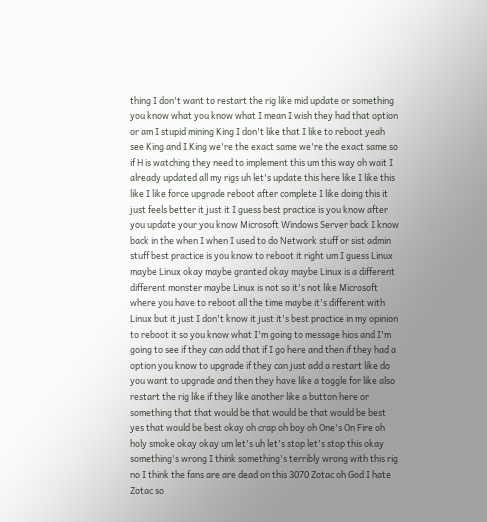thing I don't want to restart the rig like mid update or something you know what you know what I mean I wish they had that option or am I stupid mining King I don't like that I like to reboot yeah see King and I King we're the exact same we're the exact same so if H is watching they need to implement this um this way oh wait I already updated all my rigs uh let's update this here like I like this like I like force upgrade reboot after complete I like doing this it just feels better it just it I guess best practice is you know after you update your you know Microsoft Windows Server back I know back in the when I when I used to do Network stuff or sist admin stuff best practice is you know to reboot it right um I guess Linux maybe Linux okay maybe granted okay maybe Linux is a different different monster maybe Linux is not so it's not like Microsoft where you have to reboot all the time maybe it's different with Linux but it just I don't know it just it's best practice in my opinion to reboot it so you know what I'm going to message hios and I'm going to see if they can add that if I go here and then if they had a option you know to upgrade if they can just add a restart like do you want to upgrade and then they have like a toggle for like also restart the rig like if they like another like a button here or something that that would be that would be that would be best yes that would be best okay oh crap oh boy oh One's On Fire oh holy smoke okay okay um let's uh let's stop let's stop this okay something's wrong I think something's terribly wrong with this rig no I think the fans are are dead on this 3070 Zotac oh God I hate Zotac so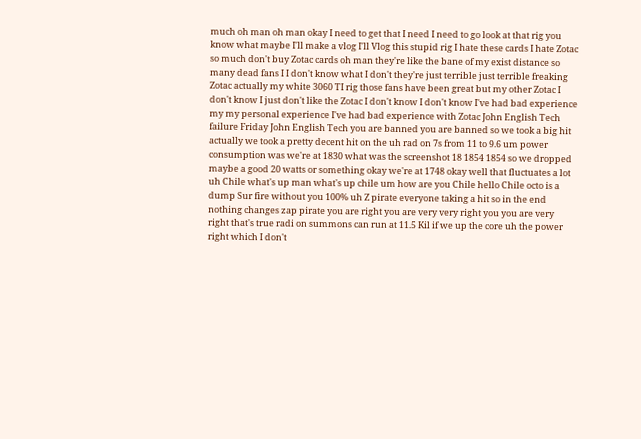much oh man oh man okay I need to get that I need I need to go look at that rig you know what maybe I'll make a vlog I'll Vlog this stupid rig I hate these cards I hate Zotac so much don't buy Zotac cards oh man they're like the bane of my exist distance so many dead fans I I don't know what I don't they're just terrible just terrible freaking Zotac actually my white 3060 TI rig those fans have been great but my other Zotac I don't know I just don't like the Zotac I don't know I don't know I've had bad experience my my personal experience I've had bad experience with Zotac John English Tech failure Friday John English Tech you are banned you are banned so we took a big hit actually we took a pretty decent hit on the uh rad on 7s from 11 to 9.6 um power consumption was we're at 1830 what was the screenshot 18 1854 1854 so we dropped maybe a good 20 watts or something okay we're at 1748 okay well that fluctuates a lot uh Chile what's up man what's up chile um how are you Chile hello Chile octo is a dump Sur fire without you 100% uh Z pirate everyone taking a hit so in the end nothing changes zap pirate you are right you are very very right you you are very right that's true radi on summons can run at 11.5 Kil if we up the core uh the power right which I don't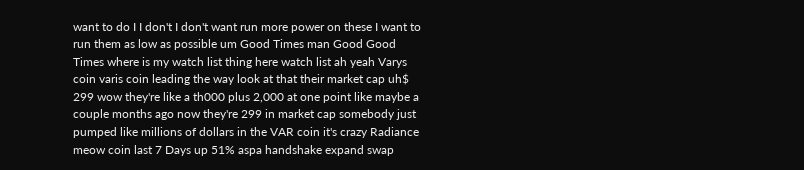want to do I I don't I don't want run more power on these I want to run them as low as possible um Good Times man Good Good Times where is my watch list thing here watch list ah yeah Varys coin varis coin leading the way look at that their market cap uh$ 299 wow they're like a th000 plus 2,000 at one point like maybe a couple months ago now they're 299 in market cap somebody just pumped like millions of dollars in the VAR coin it's crazy Radiance meow coin last 7 Days up 51% aspa handshake expand swap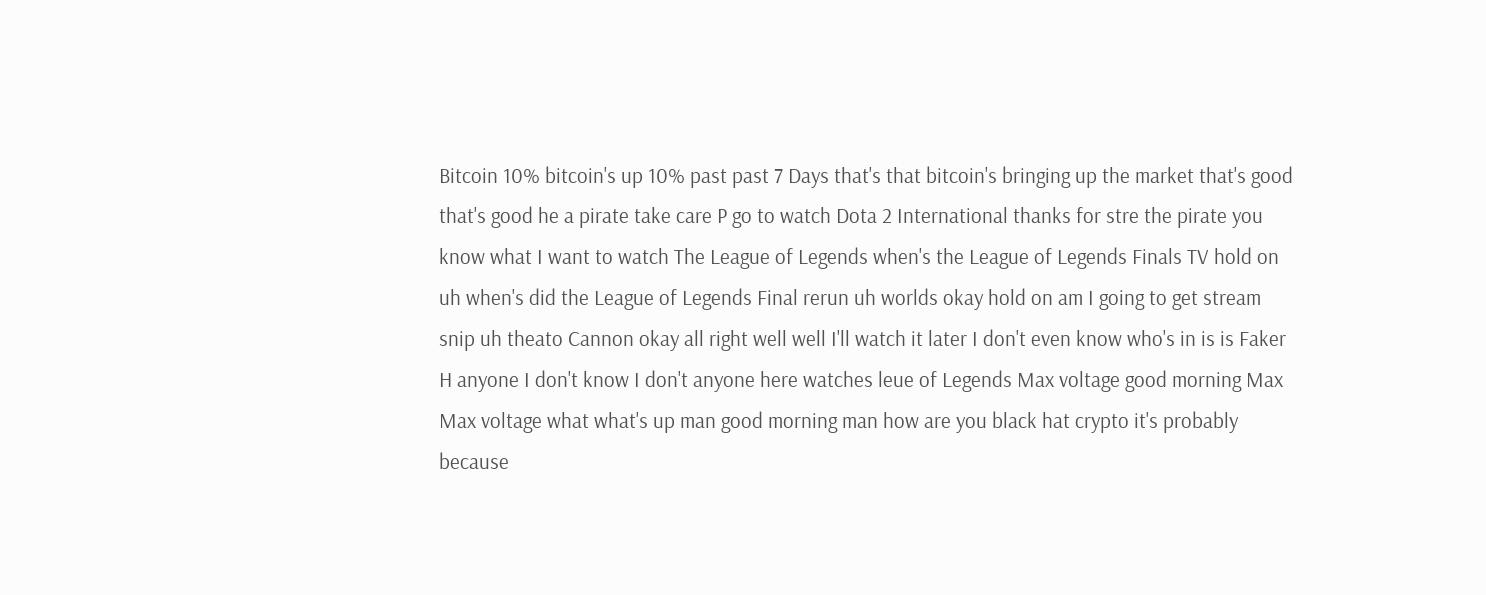Bitcoin 10% bitcoin's up 10% past past 7 Days that's that bitcoin's bringing up the market that's good that's good he a pirate take care P go to watch Dota 2 International thanks for stre the pirate you know what I want to watch The League of Legends when's the League of Legends Finals TV hold on uh when's did the League of Legends Final rerun uh worlds okay hold on am I going to get stream snip uh theato Cannon okay all right well well I'll watch it later I don't even know who's in is is Faker H anyone I don't know I don't anyone here watches leue of Legends Max voltage good morning Max Max voltage what what's up man good morning man how are you black hat crypto it's probably because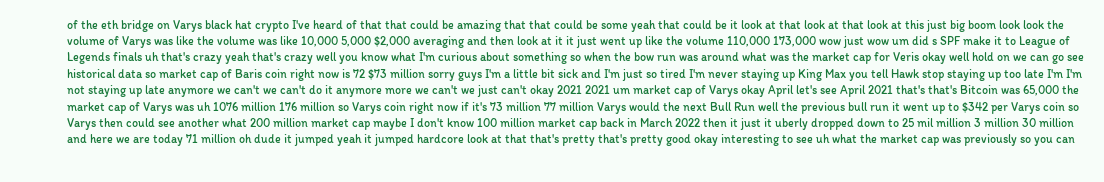of the eth bridge on Varys black hat crypto I've heard of that that could be amazing that that could be some yeah that could be it look at that look at that look at this just big boom look look the volume of Varys was like the volume was like 10,000 5,000 $2,000 averaging and then look at it it just went up like the volume 110,000 173,000 wow just wow um did s SPF make it to League of Legends finals uh that's crazy yeah that's crazy well you know what I'm curious about something so when the bow run was around what was the market cap for Veris okay well hold on we can go see historical data so market cap of Baris coin right now is 72 $73 million sorry guys I'm a little bit sick and I'm just so tired I'm never staying up King Max you tell Hawk stop staying up too late I'm I'm not staying up late anymore we can't we can't do it anymore more we can't we just can't okay 2021 2021 um market cap of Varys okay April let's see April 2021 that's that's Bitcoin was 65,000 the market cap of Varys was uh 1076 million 176 million so Varys coin right now if it's 73 million 77 million Varys would the next Bull Run well the previous bull run it went up to $342 per Varys coin so Varys then could see another what 200 million market cap maybe I don't know 100 million market cap back in March 2022 then it just it uberly dropped down to 25 mil million 3 million 30 million and here we are today 71 million oh dude it jumped yeah it jumped hardcore look at that that's pretty that's pretty good okay interesting to see uh what the market cap was previously so you can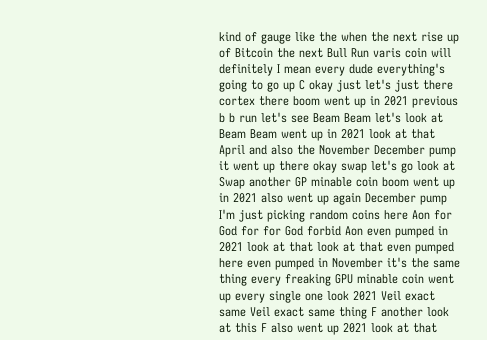kind of gauge like the when the next rise up of Bitcoin the next Bull Run varis coin will definitely I mean every dude everything's going to go up C okay just let's just there cortex there boom went up in 2021 previous b b run let's see Beam Beam let's look at Beam Beam went up in 2021 look at that April and also the November December pump it went up there okay swap let's go look at Swap another GP minable coin boom went up in 2021 also went up again December pump I'm just picking random coins here Aon for God for for God forbid Aon even pumped in 2021 look at that look at that even pumped here even pumped in November it's the same thing every freaking GPU minable coin went up every single one look 2021 Veil exact same Veil exact same thing F another look at this F also went up 2021 look at that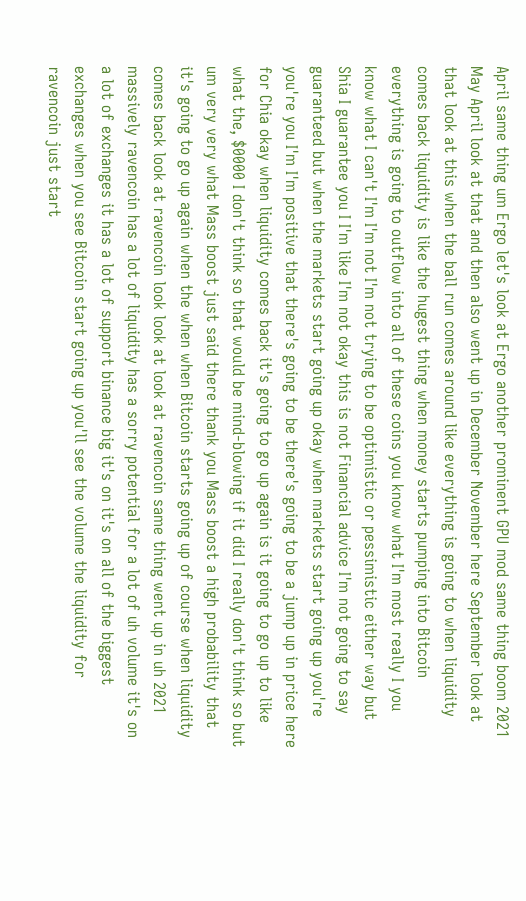April same thing um Ergo let's look at Ergo another prominent GPU mod same thing boom 2021 May April look at that and then also went up in December November here September look at that look at this when the ball run comes around like everything is going to when liquidity comes back liquidity is like the hugest thing when money starts pumping into Bitcoin everything is going to outflow into all of these coins you know what I'm most really I you know what I can't I'm I'm not I'm not trying to be optimistic or pessimistic either way but Shia I guarantee you I I'm like I'm not okay this is not Financial advice I'm not going to say guaranteed but when the markets start going up okay when markets start going up you're you're you I'm I'm positive that there's going to be there's going to be a jump up in price here for Chia okay when liquidity comes back it's going to go up again is it going to go up to like what the, $0000 I don't think so that would be mind-blowing if it did I really don't think so but um very very what Mass boost just said there thank you Mass boost a high probability that it's going to go up again when the when when Bitcoin starts going up of course when liquidity comes back look at ravencoin look look at look at ravencoin same thing went up in uh 2021 massively ravencoin has a lot of liquidity has a sorry potential for a lot of uh volume it's on a lot of exchanges it has a lot of support binance big it's on it's on all of the biggest exchanges when you see Bitcoin start going up you'll see the volume the liquidity for ravencoin just start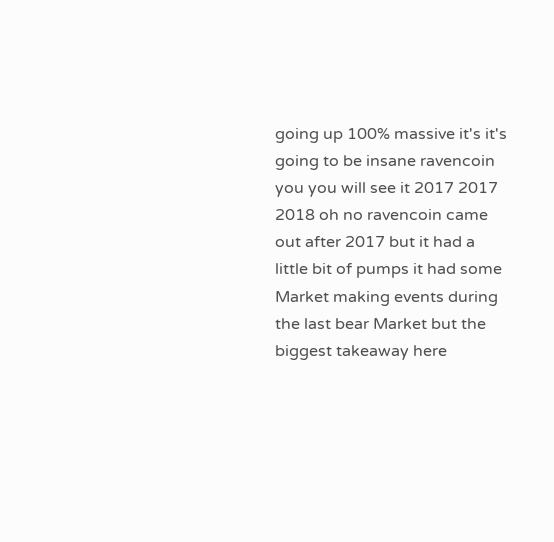going up 100% massive it's it's going to be insane ravencoin you you will see it 2017 2017 2018 oh no ravencoin came out after 2017 but it had a little bit of pumps it had some Market making events during the last bear Market but the biggest takeaway here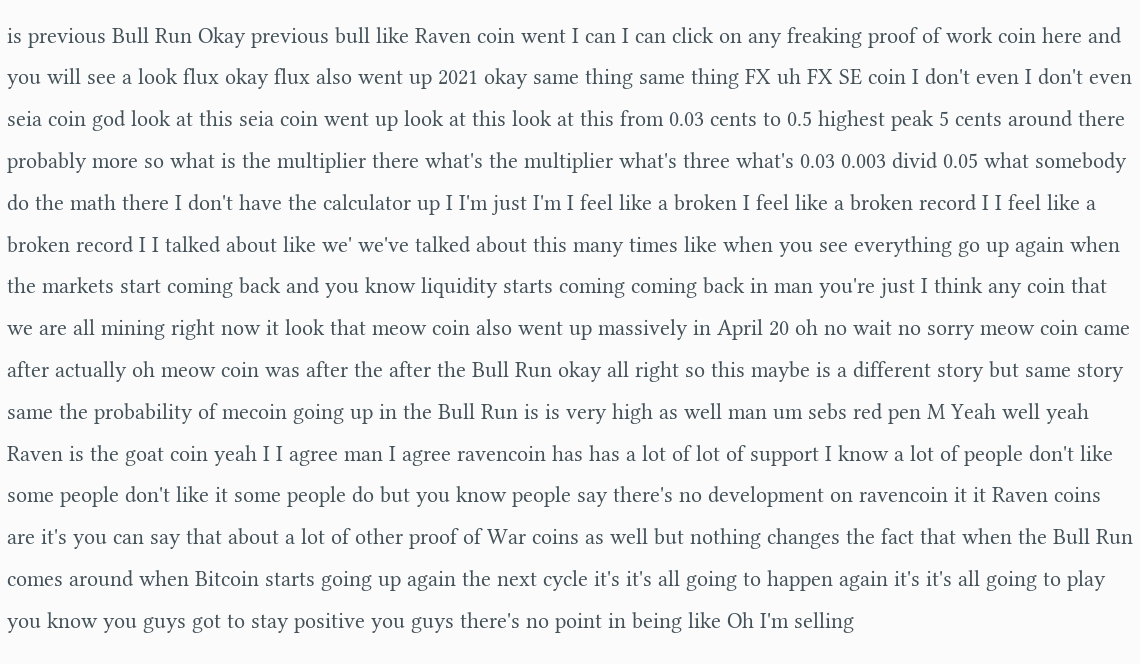is previous Bull Run Okay previous bull like Raven coin went I can I can click on any freaking proof of work coin here and you will see a look flux okay flux also went up 2021 okay same thing same thing FX uh FX SE coin I don't even I don't even seia coin god look at this seia coin went up look at this look at this from 0.03 cents to 0.5 highest peak 5 cents around there probably more so what is the multiplier there what's the multiplier what's three what's 0.03 0.003 divid 0.05 what somebody do the math there I don't have the calculator up I I'm just I'm I feel like a broken I feel like a broken record I I feel like a broken record I I talked about like we' we've talked about this many times like when you see everything go up again when the markets start coming back and you know liquidity starts coming coming back in man you're just I think any coin that we are all mining right now it look that meow coin also went up massively in April 20 oh no wait no sorry meow coin came after actually oh meow coin was after the after the Bull Run okay all right so this maybe is a different story but same story same the probability of mecoin going up in the Bull Run is is very high as well man um sebs red pen M Yeah well yeah Raven is the goat coin yeah I I agree man I agree ravencoin has has a lot of lot of support I know a lot of people don't like some people don't like it some people do but you know people say there's no development on ravencoin it it Raven coins are it's you can say that about a lot of other proof of War coins as well but nothing changes the fact that when the Bull Run comes around when Bitcoin starts going up again the next cycle it's it's all going to happen again it's it's all going to play you know you guys got to stay positive you guys there's no point in being like Oh I'm selling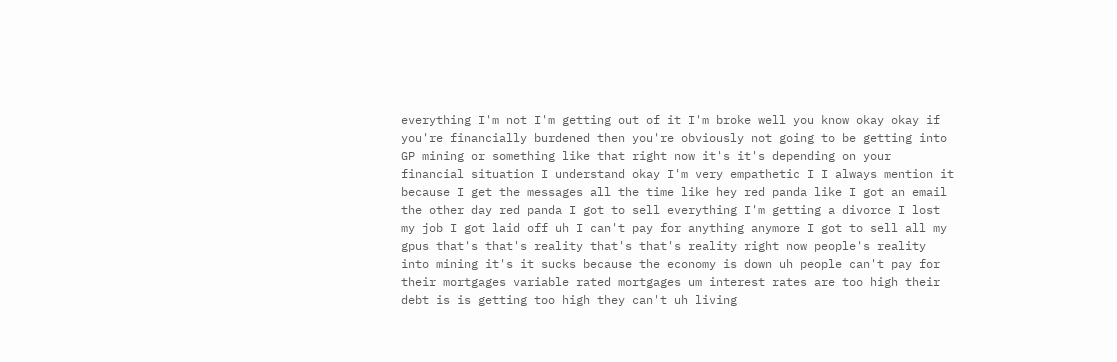everything I'm not I'm getting out of it I'm broke well you know okay okay if you're financially burdened then you're obviously not going to be getting into GP mining or something like that right now it's it's depending on your financial situation I understand okay I'm very empathetic I I always mention it because I get the messages all the time like hey red panda like I got an email the other day red panda I got to sell everything I'm getting a divorce I lost my job I got laid off uh I can't pay for anything anymore I got to sell all my gpus that's that's reality that's that's reality right now people's reality into mining it's it sucks because the economy is down uh people can't pay for their mortgages variable rated mortgages um interest rates are too high their debt is is getting too high they can't uh living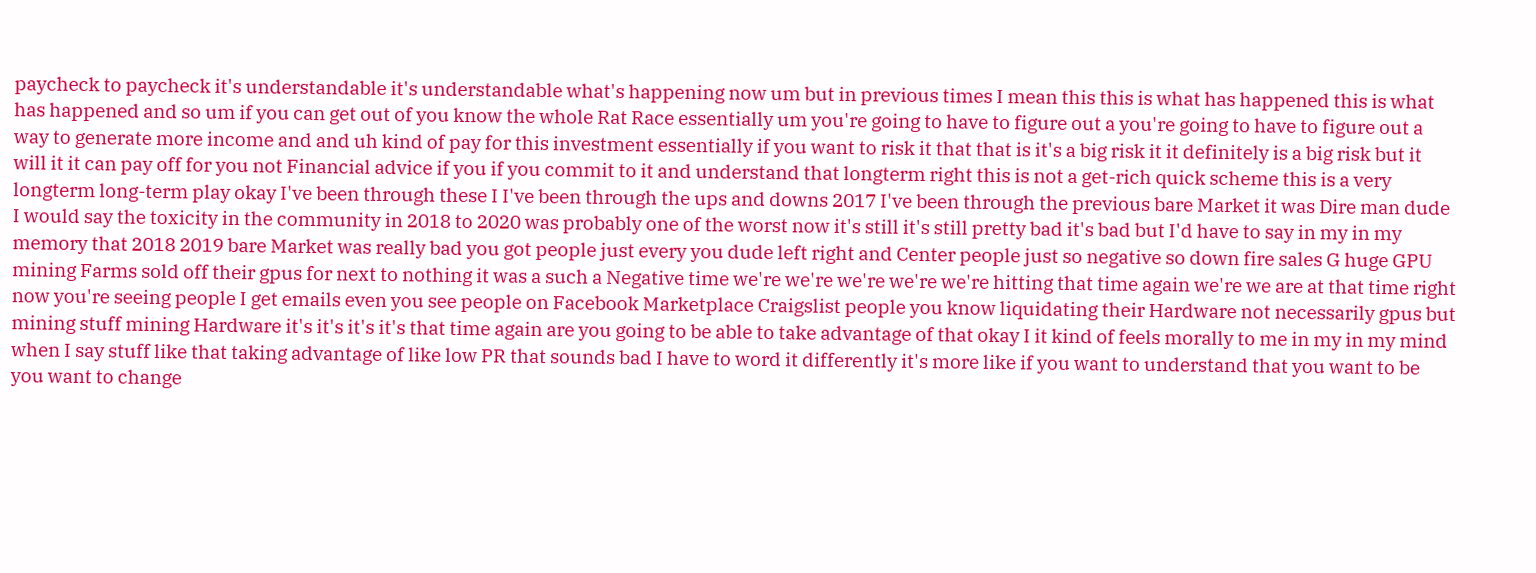paycheck to paycheck it's understandable it's understandable what's happening now um but in previous times I mean this this is what has happened this is what has happened and so um if you can get out of you know the whole Rat Race essentially um you're going to have to figure out a you're going to have to figure out a way to generate more income and and uh kind of pay for this investment essentially if you want to risk it that that is it's a big risk it it definitely is a big risk but it will it it can pay off for you not Financial advice if you if you commit to it and understand that longterm right this is not a get-rich quick scheme this is a very longterm long-term play okay I've been through these I I've been through the ups and downs 2017 I've been through the previous bare Market it was Dire man dude I would say the toxicity in the community in 2018 to 2020 was probably one of the worst now it's still it's still pretty bad it's bad but I'd have to say in my in my memory that 2018 2019 bare Market was really bad you got people just every you dude left right and Center people just so negative so down fire sales G huge GPU mining Farms sold off their gpus for next to nothing it was a such a Negative time we're we're we're we're we're hitting that time again we're we are at that time right now you're seeing people I get emails even you see people on Facebook Marketplace Craigslist people you know liquidating their Hardware not necessarily gpus but mining stuff mining Hardware it's it's it's it's that time again are you going to be able to take advantage of that okay I it kind of feels morally to me in my in my mind when I say stuff like that taking advantage of like low PR that sounds bad I have to word it differently it's more like if you want to understand that you want to be you want to change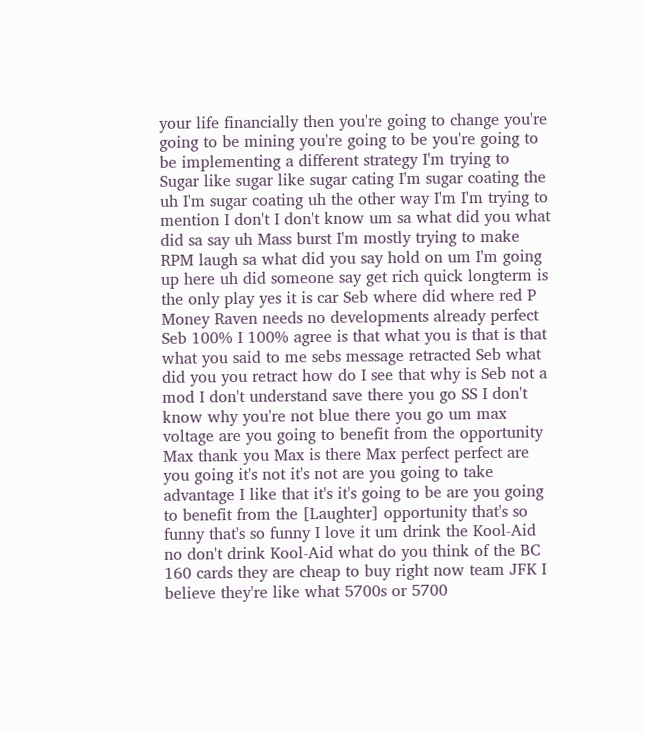your life financially then you're going to change you're going to be mining you're going to be you're going to be implementing a different strategy I'm trying to Sugar like sugar like sugar cating I'm sugar coating the uh I'm sugar coating uh the other way I'm I'm trying to mention I don't I don't know um sa what did you what did sa say uh Mass burst I'm mostly trying to make RPM laugh sa what did you say hold on um I'm going up here uh did someone say get rich quick longterm is the only play yes it is car Seb where did where red P Money Raven needs no developments already perfect Seb 100% I 100% agree is that what you is that is that what you said to me sebs message retracted Seb what did you you retract how do I see that why is Seb not a mod I don't understand save there you go SS I don't know why you're not blue there you go um max voltage are you going to benefit from the opportunity Max thank you Max is there Max perfect perfect are you going it's not it's not are you going to take advantage I like that it's it's going to be are you going to benefit from the [Laughter] opportunity that's so funny that's so funny I love it um drink the Kool-Aid no don't drink Kool-Aid what do you think of the BC 160 cards they are cheap to buy right now team JFK I believe they're like what 5700s or 5700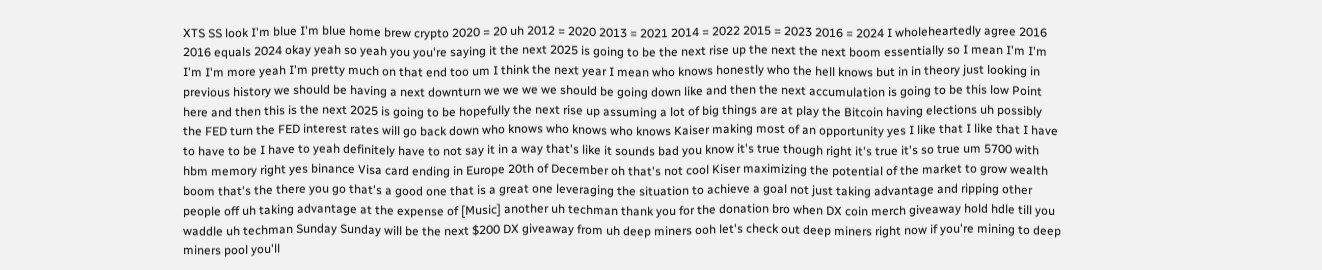XTS SS look I'm blue I'm blue home brew crypto 2020 = 20 uh 2012 = 2020 2013 = 2021 2014 = 2022 2015 = 2023 2016 = 2024 I wholeheartedly agree 2016 2016 equals 2024 okay yeah so yeah you you're saying it the next 2025 is going to be the next rise up the next the next boom essentially so I mean I'm I'm I'm I'm more yeah I'm pretty much on that end too um I think the next year I mean who knows honestly who the hell knows but in in theory just looking in previous history we should be having a next downturn we we we we should be going down like and then the next accumulation is going to be this low Point here and then this is the next 2025 is going to be hopefully the next rise up assuming a lot of big things are at play the Bitcoin having elections uh possibly the FED turn the FED interest rates will go back down who knows who knows who knows Kaiser making most of an opportunity yes I like that I like that I have to have to be I have to yeah definitely have to not say it in a way that's like it sounds bad you know it's true though right it's true it's so true um 5700 with hbm memory right yes binance Visa card ending in Europe 20th of December oh that's not cool Kiser maximizing the potential of the market to grow wealth boom that's the there you go that's a good one that is a great one leveraging the situation to achieve a goal not just taking advantage and ripping other people off uh taking advantage at the expense of [Music] another uh techman thank you for the donation bro when DX coin merch giveaway hold hdle till you waddle uh techman Sunday Sunday will be the next $200 DX giveaway from uh deep miners ooh let's check out deep miners right now if you're mining to deep miners pool you'll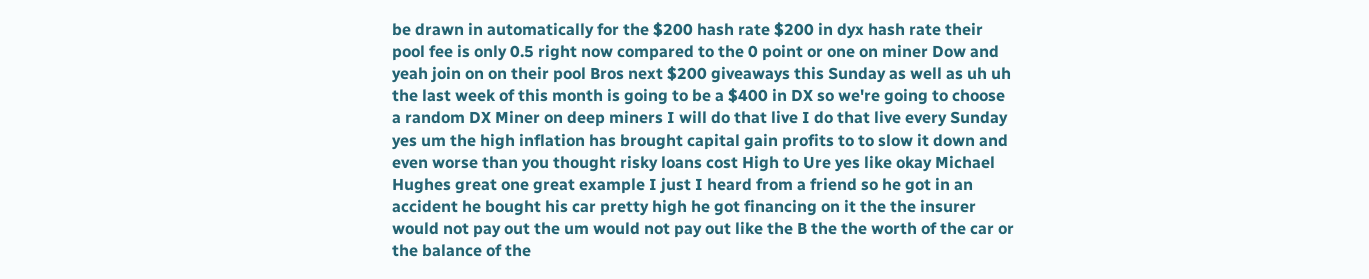be drawn in automatically for the $200 hash rate $200 in dyx hash rate their pool fee is only 0.5 right now compared to the 0 point or one on miner Dow and yeah join on on their pool Bros next $200 giveaways this Sunday as well as uh uh the last week of this month is going to be a $400 in DX so we're going to choose a random DX Miner on deep miners I will do that live I do that live every Sunday yes um the high inflation has brought capital gain profits to to slow it down and even worse than you thought risky loans cost High to Ure yes like okay Michael Hughes great one great example I just I heard from a friend so he got in an accident he bought his car pretty high he got financing on it the the insurer would not pay out the um would not pay out like the B the the worth of the car or the balance of the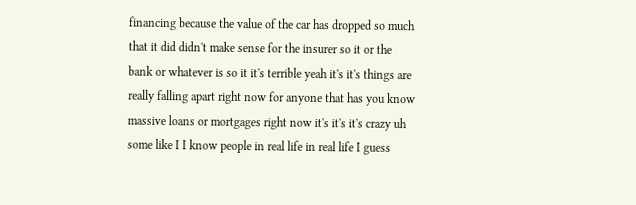financing because the value of the car has dropped so much that it did didn't make sense for the insurer so it or the bank or whatever is so it it's terrible yeah it's it's things are really falling apart right now for anyone that has you know massive loans or mortgages right now it's it's it's crazy uh some like I I know people in real life in real life I guess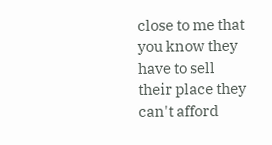close to me that you know they have to sell their place they can't afford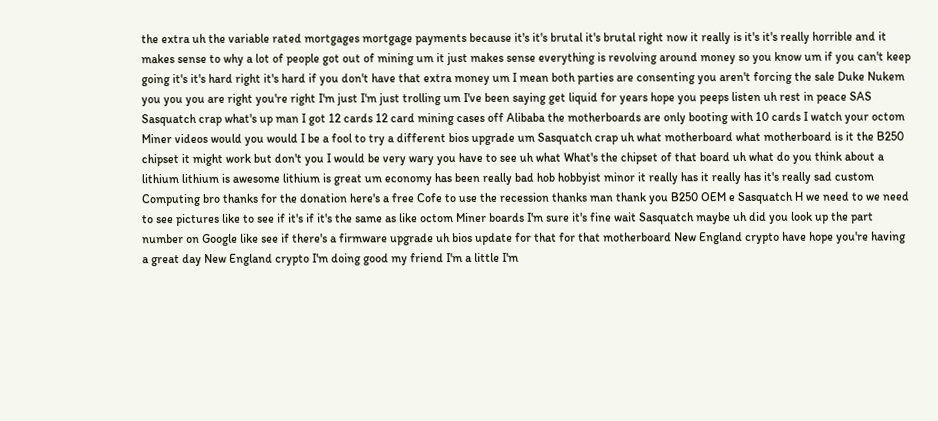the extra uh the variable rated mortgages mortgage payments because it's it's brutal it's brutal right now it really is it's it's really horrible and it makes sense to why a lot of people got out of mining um it just makes sense everything is revolving around money so you know um if you can't keep going it's it's hard right it's hard if you don't have that extra money um I mean both parties are consenting you aren't forcing the sale Duke Nukem you you you are right you're right I'm just I'm just trolling um I've been saying get liquid for years hope you peeps listen uh rest in peace SAS Sasquatch crap what's up man I got 12 cards 12 card mining cases off Alibaba the motherboards are only booting with 10 cards I watch your octom Miner videos would you would I be a fool to try a different bios upgrade um Sasquatch crap uh what motherboard what motherboard is it the B250 chipset it might work but don't you I would be very wary you have to see uh what What's the chipset of that board uh what do you think about a lithium lithium is awesome lithium is great um economy has been really bad hob hobbyist minor it really has it really has it's really sad custom Computing bro thanks for the donation here's a free Cofe to use the recession thanks man thank you B250 OEM e Sasquatch H we need to we need to see pictures like to see if it's if it's the same as like octom Miner boards I'm sure it's fine wait Sasquatch maybe uh did you look up the part number on Google like see if there's a firmware upgrade uh bios update for that for that motherboard New England crypto have hope you're having a great day New England crypto I'm doing good my friend I'm a little I'm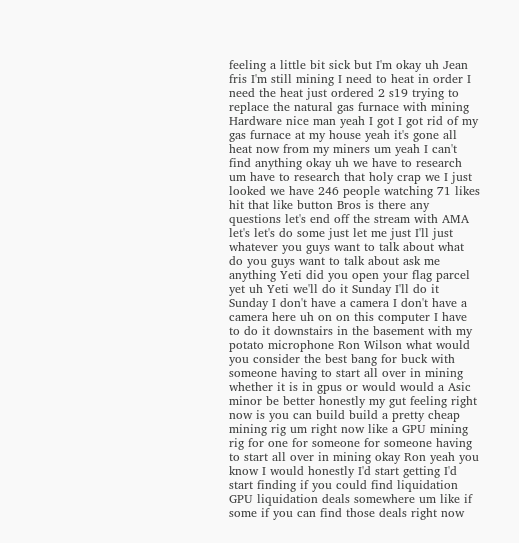feeling a little bit sick but I'm okay uh Jean fris I'm still mining I need to heat in order I need the heat just ordered 2 s19 trying to replace the natural gas furnace with mining Hardware nice man yeah I got I got rid of my gas furnace at my house yeah it's gone all heat now from my miners um yeah I can't find anything okay uh we have to research um have to research that holy crap we I just looked we have 246 people watching 71 likes hit that like button Bros is there any questions let's end off the stream with AMA let's let's do some just let me just I'll just whatever you guys want to talk about what do you guys want to talk about ask me anything Yeti did you open your flag parcel yet uh Yeti we'll do it Sunday I'll do it Sunday I don't have a camera I don't have a camera here uh on on this computer I have to do it downstairs in the basement with my potato microphone Ron Wilson what would you consider the best bang for buck with someone having to start all over in mining whether it is in gpus or would would a Asic minor be better honestly my gut feeling right now is you can build build a pretty cheap mining rig um right now like a GPU mining rig for one for someone for someone having to start all over in mining okay Ron yeah you know I would honestly I'd start getting I'd start finding if you could find liquidation GPU liquidation deals somewhere um like if some if you can find those deals right now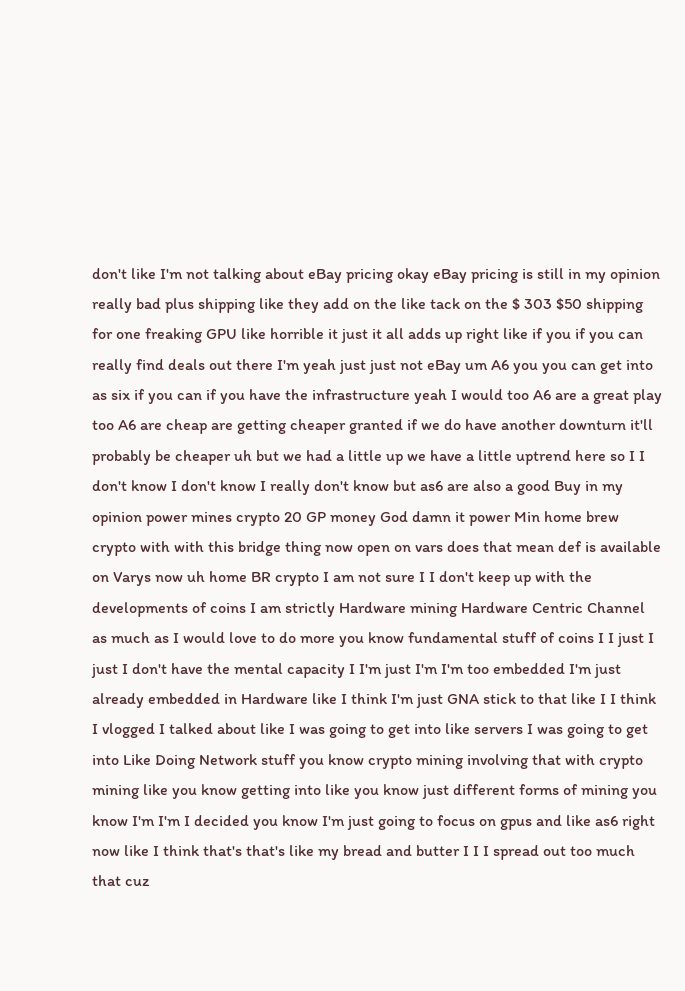don't like I'm not talking about eBay pricing okay eBay pricing is still in my opinion really bad plus shipping like they add on the like tack on the $ 303 $50 shipping for one freaking GPU like horrible it just it all adds up right like if you if you can really find deals out there I'm yeah just just not eBay um A6 you you can get into as six if you can if you have the infrastructure yeah I would too A6 are a great play too A6 are cheap are getting cheaper granted if we do have another downturn it'll probably be cheaper uh but we had a little up we have a little uptrend here so I I don't know I don't know I really don't know but as6 are also a good Buy in my opinion power mines crypto 20 GP money God damn it power Min home brew crypto with with this bridge thing now open on vars does that mean def is available on Varys now uh home BR crypto I am not sure I I don't keep up with the developments of coins I am strictly Hardware mining Hardware Centric Channel as much as I would love to do more you know fundamental stuff of coins I I just I just I don't have the mental capacity I I'm just I'm I'm too embedded I'm just already embedded in Hardware like I think I'm just GNA stick to that like I I think I vlogged I talked about like I was going to get into like servers I was going to get into Like Doing Network stuff you know crypto mining involving that with crypto mining like you know getting into like you know just different forms of mining you know I'm I'm I decided you know I'm just going to focus on gpus and like as6 right now like I think that's that's like my bread and butter I I I spread out too much that cuz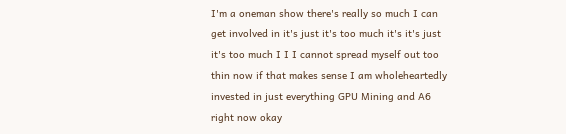I'm a oneman show there's really so much I can get involved in it's just it's too much it's it's just it's too much I I I cannot spread myself out too thin now if that makes sense I am wholeheartedly invested in just everything GPU Mining and A6 right now okay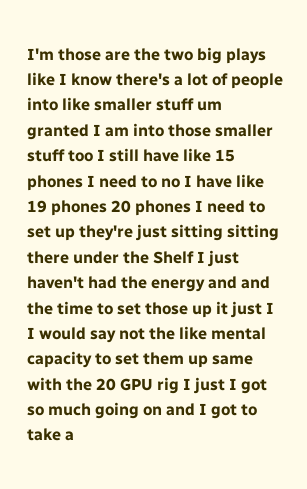I'm those are the two big plays like I know there's a lot of people into like smaller stuff um granted I am into those smaller stuff too I still have like 15 phones I need to no I have like 19 phones 20 phones I need to set up they're just sitting sitting there under the Shelf I just haven't had the energy and and the time to set those up it just I I would say not the like mental capacity to set them up same with the 20 GPU rig I just I got so much going on and I got to take a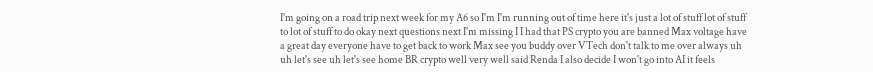I'm going on a road trip next week for my A6 so I'm I'm running out of time here it's just a lot of stuff lot of stuff to lot of stuff to do okay next questions next I'm missing I I had that PS crypto you are banned Max voltage have a great day everyone have to get back to work Max see you buddy over VTech don't talk to me over always uh uh let's see uh let's see home BR crypto well very well said Renda I also decide I won't go into AI it feels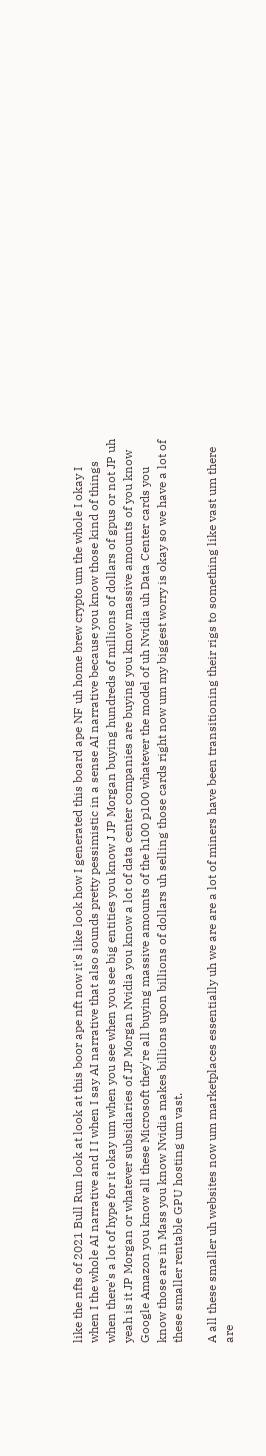like the nfts of 2021 Bull Run look at look at this boor ape nft now it's like look how I generated this board ape NF uh home brew crypto um the whole I okay I when I the whole AI narrative and I I when I say AI narrative that also sounds pretty pessimistic in a sense AI narrative because you know those kind of things when there's a lot of hype for it okay um when you see when you see big entities you know J JP Morgan buying hundreds of millions of dollars of gpus or not JP uh yeah is it JP Morgan or whatever subsidiaries of JP Morgan Nvidia you know a lot of data center companies are buying you know massive amounts of you know Google Amazon you know all these Microsoft they're all buying massive amounts of the h100 p100 whatever the model of uh Nvidia uh Data Center cards you know those are in Mass you know Nvidia makes billions upon billions of dollars uh selling those cards right now um my biggest worry is okay so we have a lot of these smaller rentable GPU hosting um vast.

A all these smaller uh websites now um marketplaces essentially uh we are are a lot of miners have been transitioning their rigs to something like vast um there are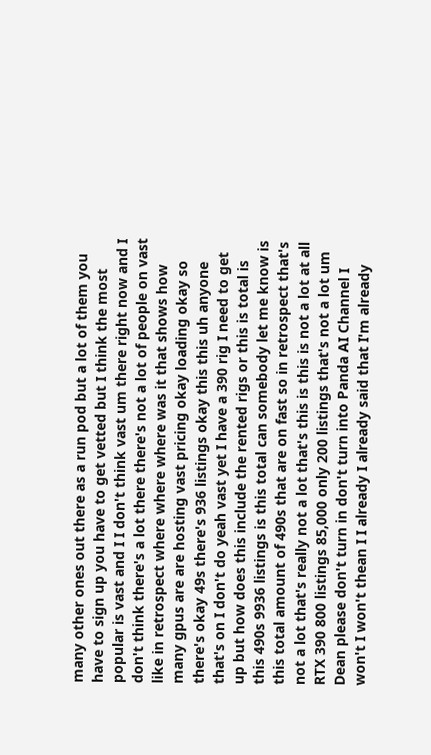many other ones out there as a run pod but a lot of them you have to sign up you have to get vetted but I think the most popular is vast and I I don't think vast um there right now and I don't think there's a lot there there's not a lot of people on vast like in retrospect where where where was it that shows how many gpus are are hosting vast pricing okay loading okay so there's okay 49s there's 936 listings okay this this uh anyone that's on I don't do yeah vast yet I have a 390 rig I need to get up but how does this include the rented rigs or this is total is this 490s 9936 listings is this total can somebody let me know is this total amount of 490s that are on fast so in retrospect that's not a lot that's really not a lot that's this is this is not a lot at all RTX 390 800 listings 85,000 only 200 listings that's not a lot um Dean please don't turn in don't turn into Panda AI Channel I won't I won't thean I I already I already said that I'm already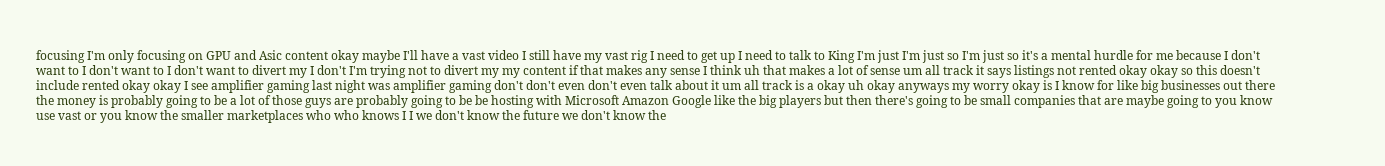focusing I'm only focusing on GPU and Asic content okay maybe I'll have a vast video I still have my vast rig I need to get up I need to talk to King I'm just I'm just so I'm just so it's a mental hurdle for me because I don't want to I don't want to I don't want to divert my I don't I'm trying not to divert my my content if that makes any sense I think uh that makes a lot of sense um all track it says listings not rented okay okay so this doesn't include rented okay okay I see amplifier gaming last night was amplifier gaming don't don't even don't even talk about it um all track is a okay uh okay anyways my worry okay is I know for like big businesses out there the money is probably going to be a lot of those guys are probably going to be be hosting with Microsoft Amazon Google like the big players but then there's going to be small companies that are maybe going to you know use vast or you know the smaller marketplaces who who knows I I we don't know the future we don't know the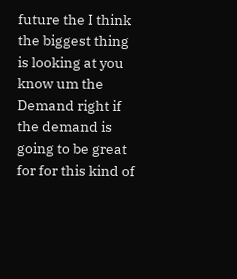future the I think the biggest thing is looking at you know um the Demand right if the demand is going to be great for for this kind of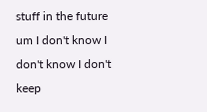stuff in the future um I don't know I don't know I don't keep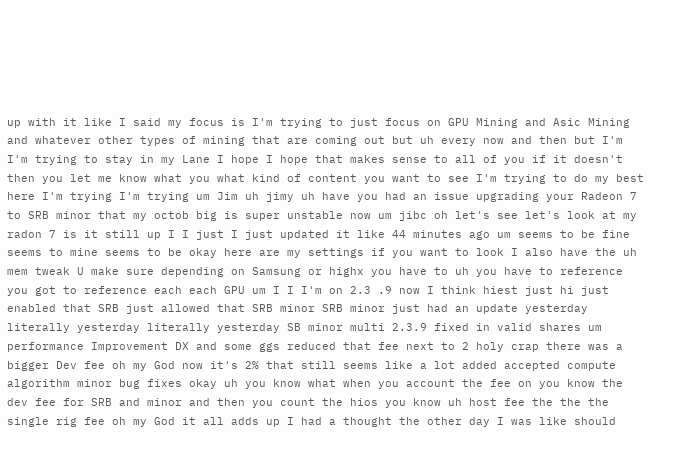up with it like I said my focus is I'm trying to just focus on GPU Mining and Asic Mining and whatever other types of mining that are coming out but uh every now and then but I'm I'm trying to stay in my Lane I hope I hope that makes sense to all of you if it doesn't then you let me know what you what kind of content you want to see I'm trying to do my best here I'm trying I'm trying um Jim uh jimy uh have you had an issue upgrading your Radeon 7 to SRB minor that my octob big is super unstable now um jibc oh let's see let's look at my radon 7 is it still up I I just I just updated it like 44 minutes ago um seems to be fine seems to mine seems to be okay here are my settings if you want to look I also have the uh mem tweak U make sure depending on Samsung or highx you have to uh you have to reference you got to reference each each GPU um I I I'm on 2.3 .9 now I think hiest just hi just enabled that SRB just allowed that SRB minor SRB minor just had an update yesterday literally yesterday literally yesterday SB minor multi 2.3.9 fixed in valid shares um performance Improvement DX and some ggs reduced that fee next to 2 holy crap there was a bigger Dev fee oh my God now it's 2% that still seems like a lot added accepted compute algorithm minor bug fixes okay uh you know what when you account the fee on you know the dev fee for SRB and minor and then you count the hios you know uh host fee the the the single rig fee oh my God it all adds up I had a thought the other day I was like should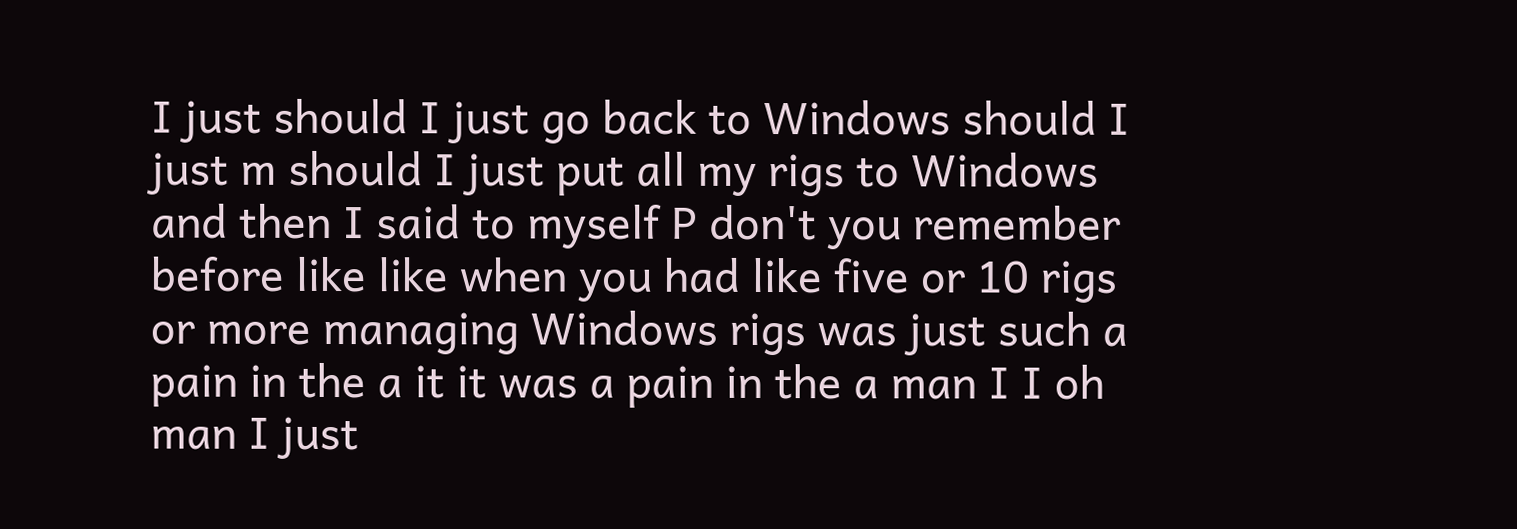I just should I just go back to Windows should I just m should I just put all my rigs to Windows and then I said to myself P don't you remember before like like when you had like five or 10 rigs or more managing Windows rigs was just such a pain in the a it it was a pain in the a man I I oh man I just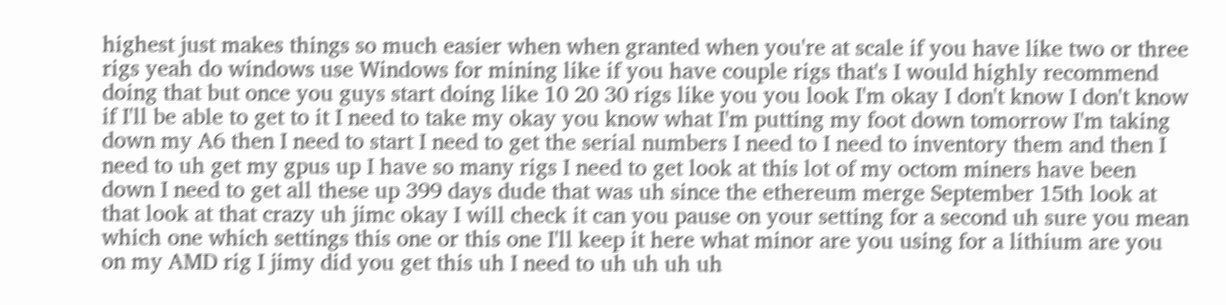highest just makes things so much easier when when granted when you're at scale if you have like two or three rigs yeah do windows use Windows for mining like if you have couple rigs that's I would highly recommend doing that but once you guys start doing like 10 20 30 rigs like you you look I'm okay I don't know I don't know if I'll be able to get to it I need to take my okay you know what I'm putting my foot down tomorrow I'm taking down my A6 then I need to start I need to get the serial numbers I need to I need to inventory them and then I need to uh get my gpus up I have so many rigs I need to get look at this lot of my octom miners have been down I need to get all these up 399 days dude that was uh since the ethereum merge September 15th look at that look at that crazy uh jimc okay I will check it can you pause on your setting for a second uh sure you mean which one which settings this one or this one I'll keep it here what minor are you using for a lithium are you on my AMD rig I jimy did you get this uh I need to uh uh uh uh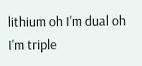lithium oh I'm dual oh I'm triple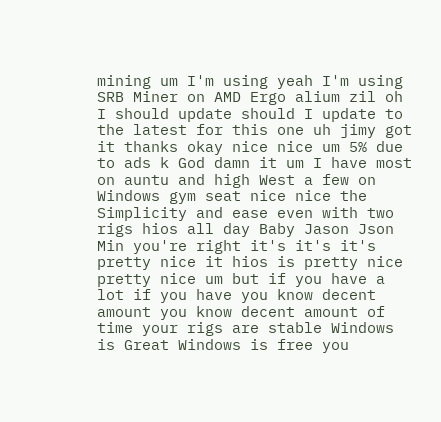mining um I'm using yeah I'm using SRB Miner on AMD Ergo alium zil oh I should update should I update to the latest for this one uh jimy got it thanks okay nice nice um 5% due to ads k God damn it um I have most on auntu and high West a few on Windows gym seat nice nice the Simplicity and ease even with two rigs hios all day Baby Jason Json Min you're right it's it's it's pretty nice it hios is pretty nice pretty nice um but if you have a lot if you have you know decent amount you know decent amount of time your rigs are stable Windows is Great Windows is free you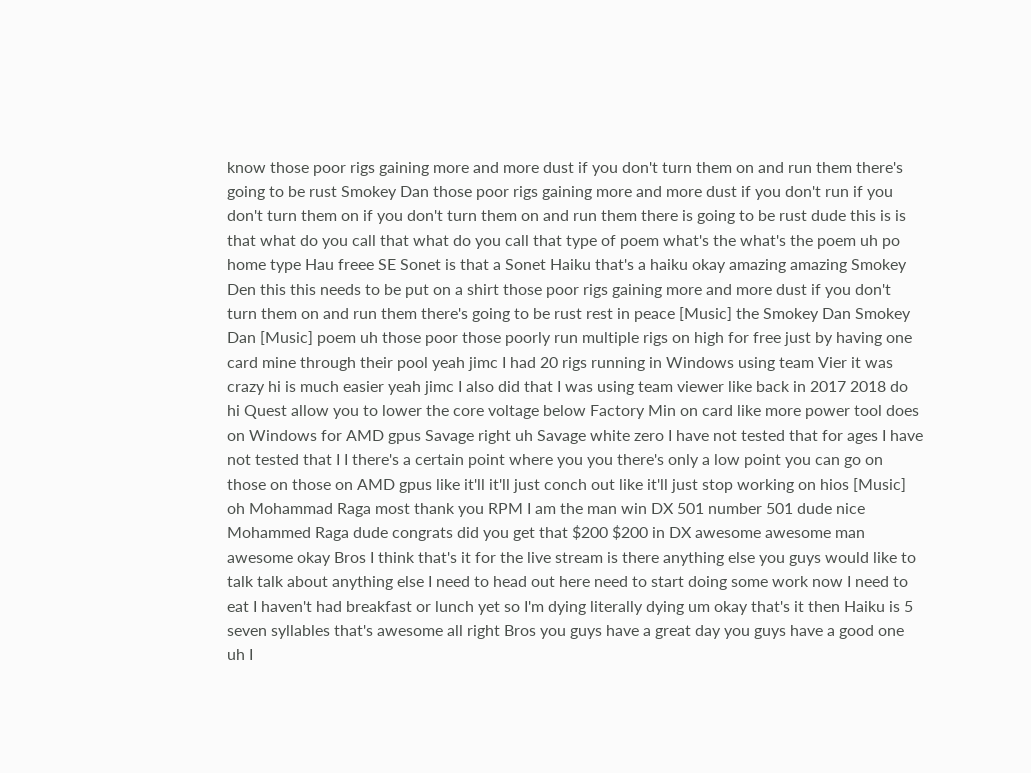know those poor rigs gaining more and more dust if you don't turn them on and run them there's going to be rust Smokey Dan those poor rigs gaining more and more dust if you don't run if you don't turn them on if you don't turn them on and run them there is going to be rust dude this is is that what do you call that what do you call that type of poem what's the what's the poem uh po home type Hau freee SE Sonet is that a Sonet Haiku that's a haiku okay amazing amazing Smokey Den this this needs to be put on a shirt those poor rigs gaining more and more dust if you don't turn them on and run them there's going to be rust rest in peace [Music] the Smokey Dan Smokey Dan [Music] poem uh those poor those poorly run multiple rigs on high for free just by having one card mine through their pool yeah jimc I had 20 rigs running in Windows using team Vier it was crazy hi is much easier yeah jimc I also did that I was using team viewer like back in 2017 2018 do hi Quest allow you to lower the core voltage below Factory Min on card like more power tool does on Windows for AMD gpus Savage right uh Savage white zero I have not tested that for ages I have not tested that I I there's a certain point where you you there's only a low point you can go on those on those on AMD gpus like it'll it'll just conch out like it'll just stop working on hios [Music] oh Mohammad Raga most thank you RPM I am the man win DX 501 number 501 dude nice Mohammed Raga dude congrats did you get that $200 $200 in DX awesome awesome man awesome okay Bros I think that's it for the live stream is there anything else you guys would like to talk talk about anything else I need to head out here need to start doing some work now I need to eat I haven't had breakfast or lunch yet so I'm dying literally dying um okay that's it then Haiku is 5 seven syllables that's awesome all right Bros you guys have a great day you guys have a good one uh I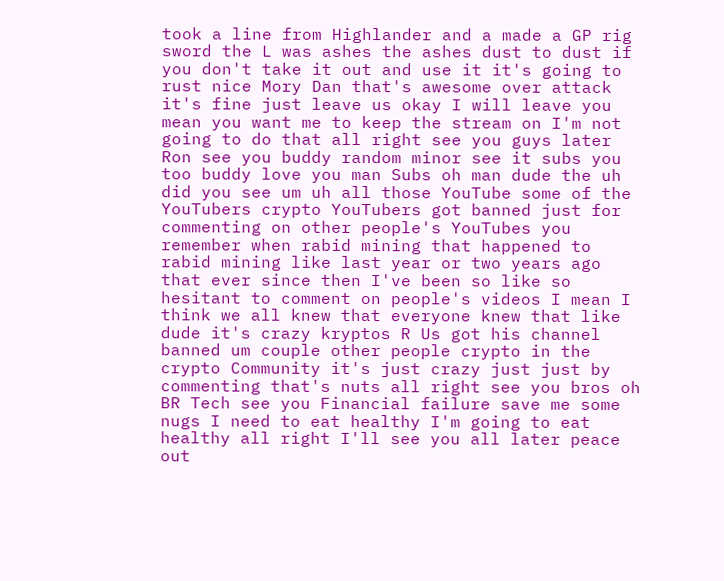took a line from Highlander and a made a GP rig sword the L was ashes the ashes dust to dust if you don't take it out and use it it's going to rust nice Mory Dan that's awesome over attack it's fine just leave us okay I will leave you mean you want me to keep the stream on I'm not going to do that all right see you guys later Ron see you buddy random minor see it subs you too buddy love you man Subs oh man dude the uh did you see um uh all those YouTube some of the YouTubers crypto YouTubers got banned just for commenting on other people's YouTubes you remember when rabid mining that happened to rabid mining like last year or two years ago that ever since then I've been so like so hesitant to comment on people's videos I mean I think we all knew that everyone knew that like dude it's crazy kryptos R Us got his channel banned um couple other people crypto in the crypto Community it's just crazy just just by commenting that's nuts all right see you bros oh BR Tech see you Financial failure save me some nugs I need to eat healthy I'm going to eat healthy all right I'll see you all later peace out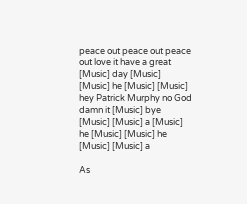peace out peace out peace out love it have a great [Music] day [Music] [Music] he [Music] [Music] hey Patrick Murphy no God damn it [Music] bye [Music] [Music] a [Music] he [Music] [Music] he [Music] [Music] a

As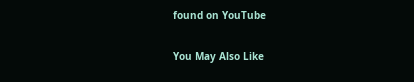found on YouTube

You May Also Like